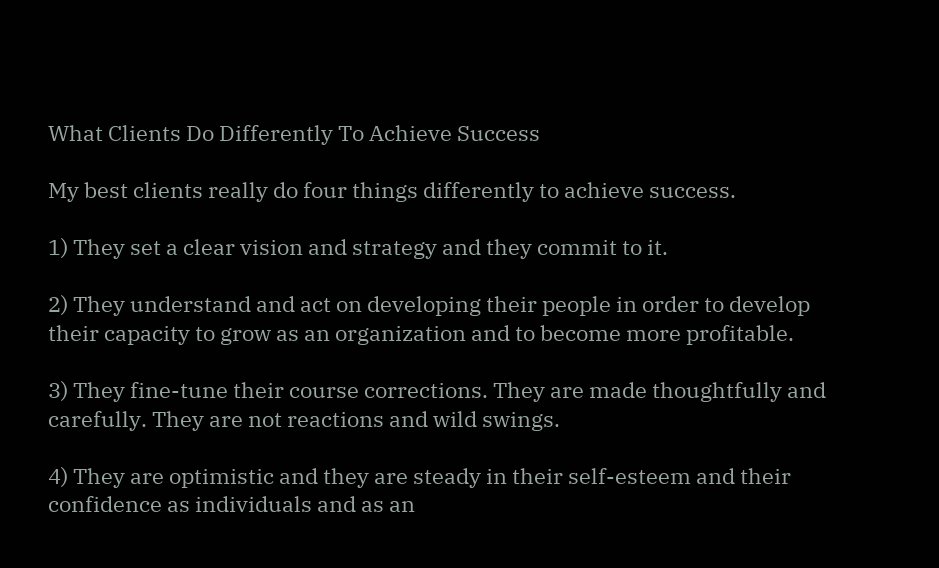What Clients Do Differently To Achieve Success

My best clients really do four things differently to achieve success.

1) They set a clear vision and strategy and they commit to it.

2) They understand and act on developing their people in order to develop their capacity to grow as an organization and to become more profitable.

3) They fine-tune their course corrections. They are made thoughtfully and carefully. They are not reactions and wild swings.

4) They are optimistic and they are steady in their self-esteem and their confidence as individuals and as an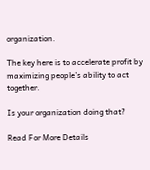organization.

The key here is to accelerate profit by maximizing people’s ability to act together.

Is your organization doing that?

Read For More Details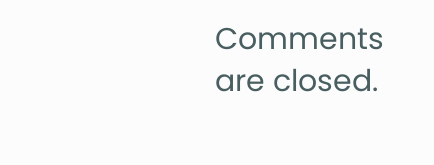Comments are closed.